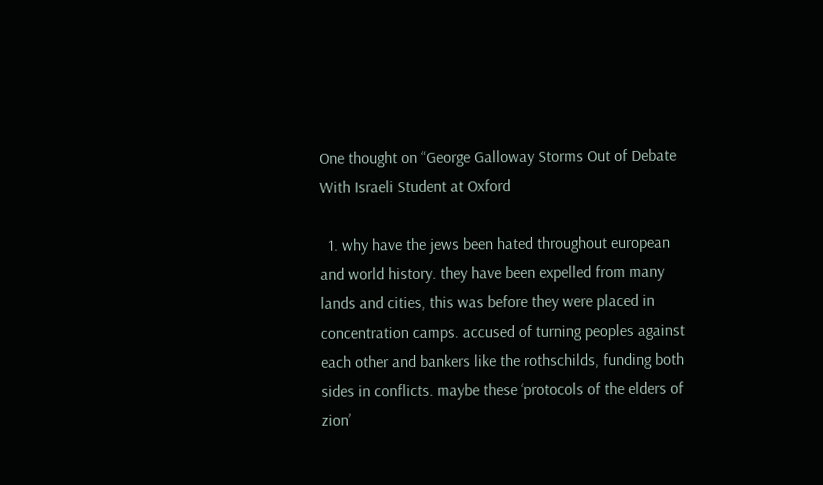One thought on “George Galloway Storms Out of Debate With Israeli Student at Oxford

  1. why have the jews been hated throughout european and world history. they have been expelled from many lands and cities, this was before they were placed in concentration camps. accused of turning peoples against each other and bankers like the rothschilds, funding both sides in conflicts. maybe these ‘protocols of the elders of zion’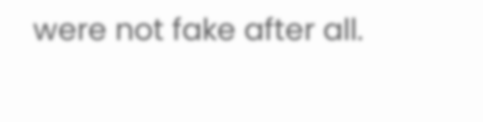were not fake after all.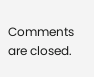Comments are closed.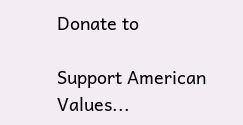Donate to

Support American Values...